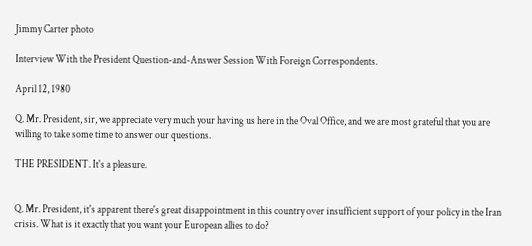Jimmy Carter photo

Interview With the President Question-and-Answer Session With Foreign Correspondents.

April 12, 1980

Q. Mr. President, sir, we appreciate very much your having us here in the Oval Office, and we are most grateful that you are willing to take some time to answer our questions.

THE PRESIDENT. It's a pleasure.


Q. Mr. President, it's apparent there's great disappointment in this country over insufficient support of your policy in the Iran crisis. What is it exactly that you want your European allies to do?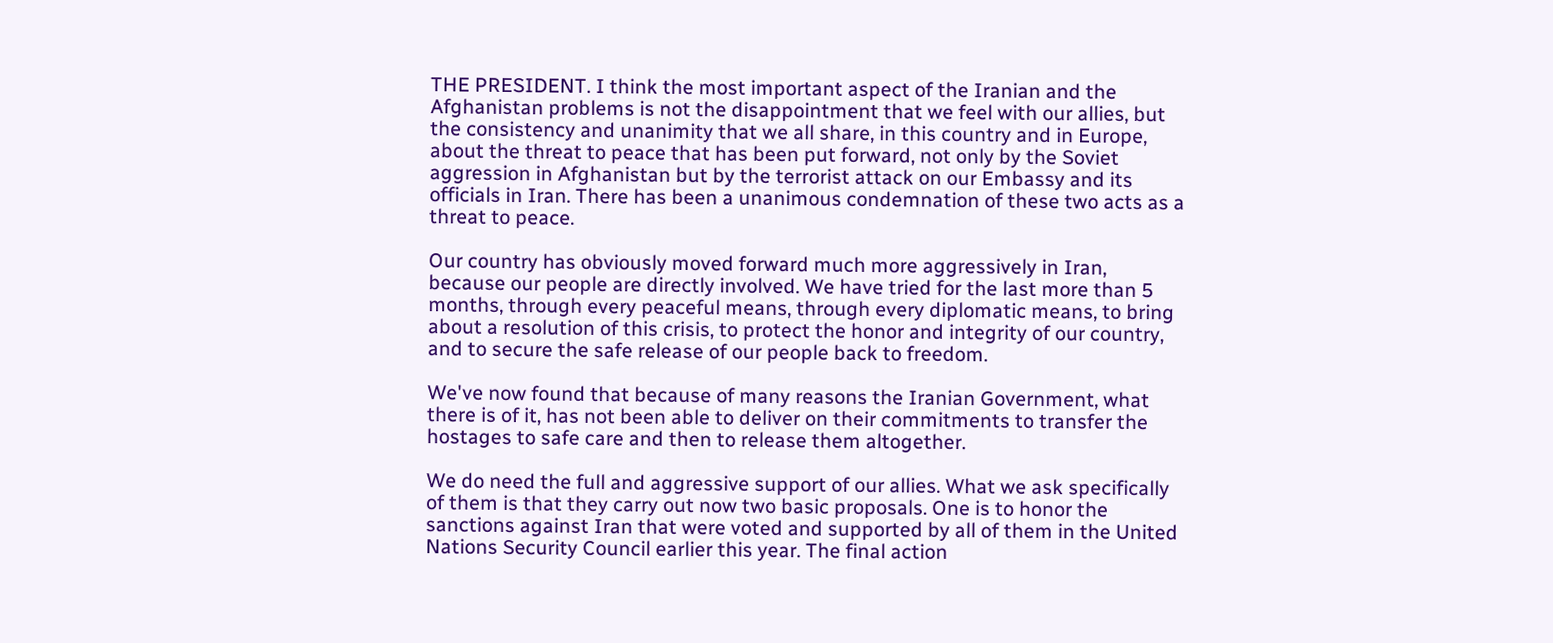THE PRESIDENT. I think the most important aspect of the Iranian and the Afghanistan problems is not the disappointment that we feel with our allies, but the consistency and unanimity that we all share, in this country and in Europe, about the threat to peace that has been put forward, not only by the Soviet aggression in Afghanistan but by the terrorist attack on our Embassy and its officials in Iran. There has been a unanimous condemnation of these two acts as a threat to peace.

Our country has obviously moved forward much more aggressively in Iran, because our people are directly involved. We have tried for the last more than 5 months, through every peaceful means, through every diplomatic means, to bring about a resolution of this crisis, to protect the honor and integrity of our country, and to secure the safe release of our people back to freedom.

We've now found that because of many reasons the Iranian Government, what there is of it, has not been able to deliver on their commitments to transfer the hostages to safe care and then to release them altogether.

We do need the full and aggressive support of our allies. What we ask specifically of them is that they carry out now two basic proposals. One is to honor the sanctions against Iran that were voted and supported by all of them in the United Nations Security Council earlier this year. The final action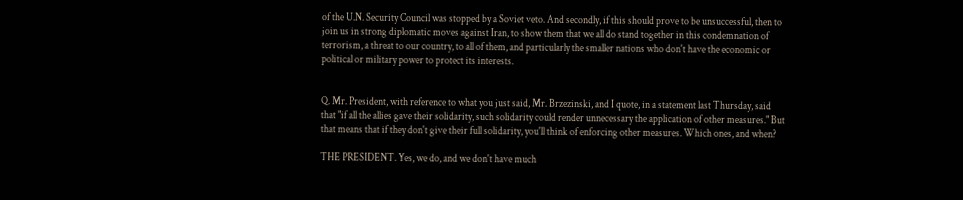of the U.N. Security Council was stopped by a Soviet veto. And secondly, if this should prove to be unsuccessful, then to join us in strong diplomatic moves against Iran, to show them that we all do stand together in this condemnation of terrorism, a threat to our country, to all of them, and particularly the smaller nations who don't have the economic or political or military power to protect its interests.


Q. Mr. President, with reference to what you just said, Mr. Brzezinski, and I quote, in a statement last Thursday, said that "if all the allies gave their solidarity, such solidarity could render unnecessary the application of other measures." But that means that if they don't give their full solidarity, you'll think of enforcing other measures. Which ones, and when?

THE PRESIDENT. Yes, we do, and we don't have much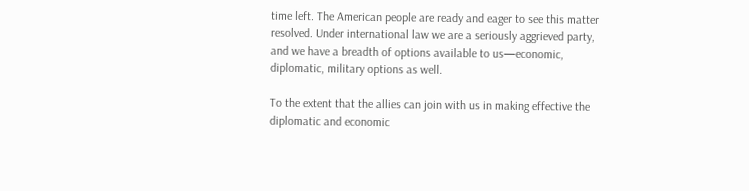time left. The American people are ready and eager to see this matter resolved. Under international law we are a seriously aggrieved party, and we have a breadth of options available to us—economic, diplomatic, military options as well.

To the extent that the allies can join with us in making effective the diplomatic and economic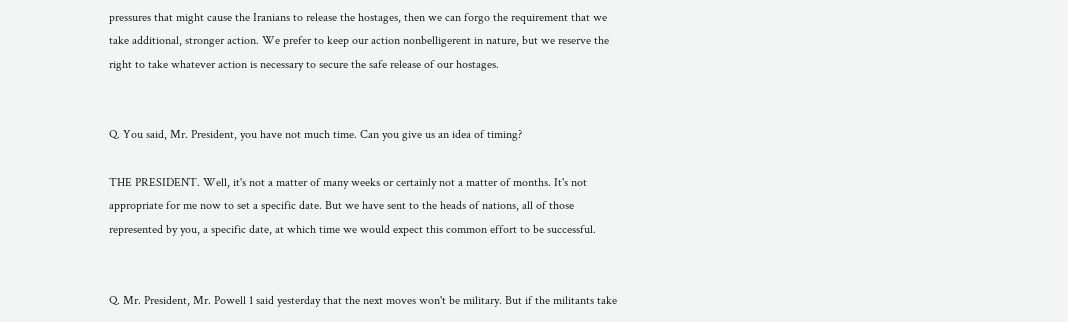pressures that might cause the Iranians to release the hostages, then we can forgo the requirement that we take additional, stronger action. We prefer to keep our action nonbelligerent in nature, but we reserve the right to take whatever action is necessary to secure the safe release of our hostages.


Q. You said, Mr. President, you have not much time. Can you give us an idea of timing?

THE PRESIDENT. Well, it's not a matter of many weeks or certainly not a matter of months. It's not appropriate for me now to set a specific date. But we have sent to the heads of nations, all of those represented by you, a specific date, at which time we would expect this common effort to be successful.


Q. Mr. President, Mr. Powell 1 said yesterday that the next moves won't be military. But if the militants take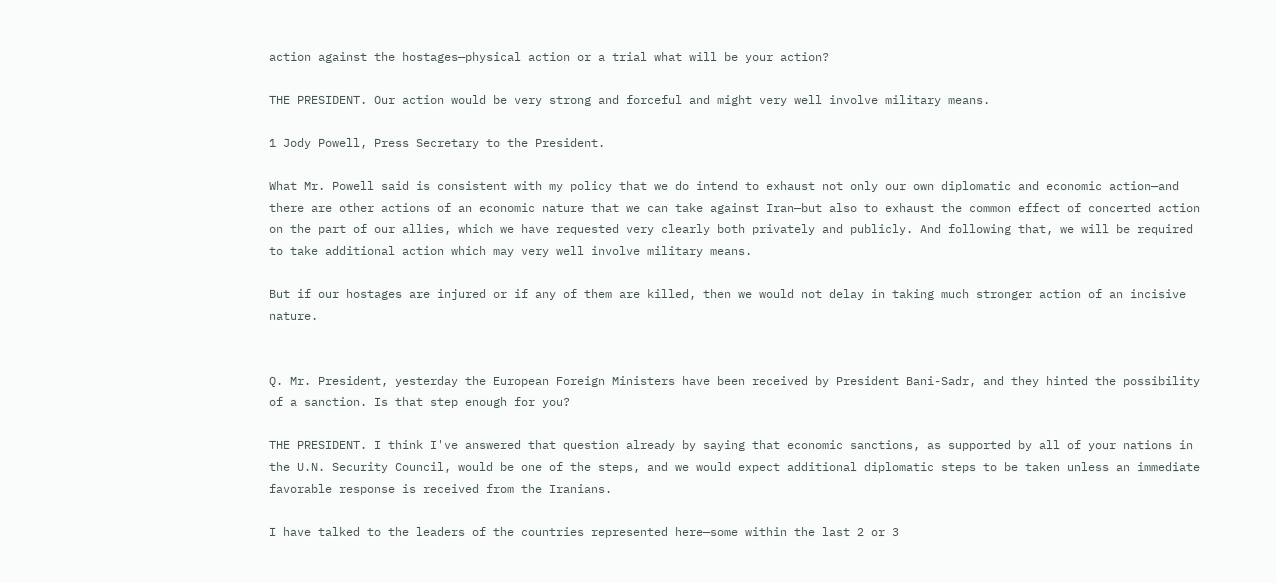action against the hostages—physical action or a trial what will be your action?

THE PRESIDENT. Our action would be very strong and forceful and might very well involve military means.

1 Jody Powell, Press Secretary to the President.

What Mr. Powell said is consistent with my policy that we do intend to exhaust not only our own diplomatic and economic action—and there are other actions of an economic nature that we can take against Iran—but also to exhaust the common effect of concerted action on the part of our allies, which we have requested very clearly both privately and publicly. And following that, we will be required to take additional action which may very well involve military means.

But if our hostages are injured or if any of them are killed, then we would not delay in taking much stronger action of an incisive nature.


Q. Mr. President, yesterday the European Foreign Ministers have been received by President Bani-Sadr, and they hinted the possibility of a sanction. Is that step enough for you?

THE PRESIDENT. I think I've answered that question already by saying that economic sanctions, as supported by all of your nations in the U.N. Security Council, would be one of the steps, and we would expect additional diplomatic steps to be taken unless an immediate favorable response is received from the Iranians.

I have talked to the leaders of the countries represented here—some within the last 2 or 3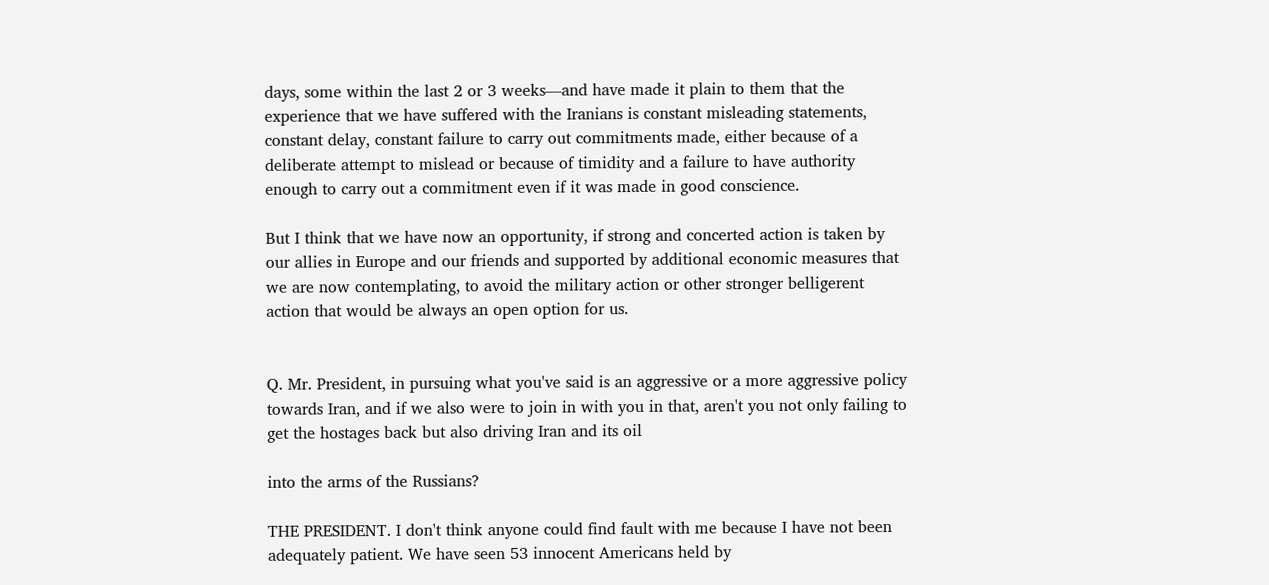days, some within the last 2 or 3 weeks—and have made it plain to them that the experience that we have suffered with the Iranians is constant misleading statements, constant delay, constant failure to carry out commitments made, either because of a deliberate attempt to mislead or because of timidity and a failure to have authority enough to carry out a commitment even if it was made in good conscience.

But I think that we have now an opportunity, if strong and concerted action is taken by our allies in Europe and our friends and supported by additional economic measures that we are now contemplating, to avoid the military action or other stronger belligerent action that would be always an open option for us.


Q. Mr. President, in pursuing what you've said is an aggressive or a more aggressive policy towards Iran, and if we also were to join in with you in that, aren't you not only failing to get the hostages back but also driving Iran and its oil

into the arms of the Russians?

THE PRESIDENT. I don't think anyone could find fault with me because I have not been adequately patient. We have seen 53 innocent Americans held by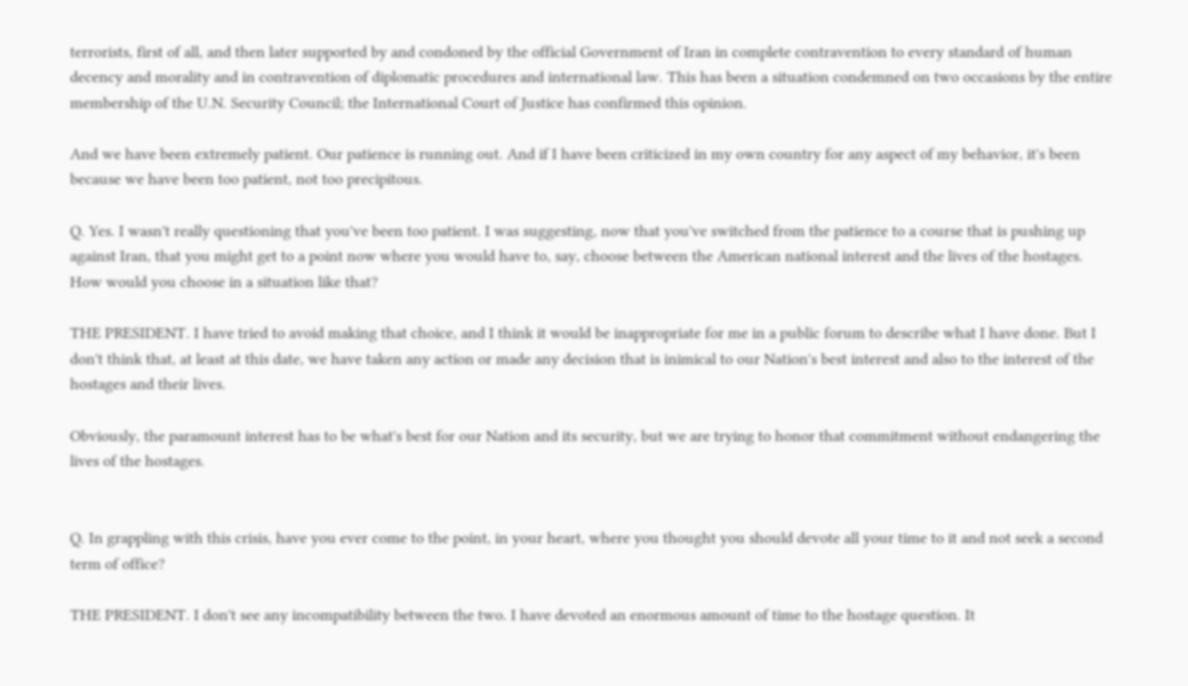terrorists, first of all, and then later supported by and condoned by the official Government of Iran in complete contravention to every standard of human decency and morality and in contravention of diplomatic procedures and international law. This has been a situation condemned on two occasions by the entire membership of the U.N. Security Council; the International Court of Justice has confirmed this opinion.

And we have been extremely patient. Our patience is running out. And if I have been criticized in my own country for any aspect of my behavior, it's been because we have been too patient, not too precipitous.

Q. Yes. I wasn't really questioning that you've been too patient. I was suggesting, now that you've switched from the patience to a course that is pushing up against Iran, that you might get to a point now where you would have to, say, choose between the American national interest and the lives of the hostages. How would you choose in a situation like that?

THE PRESIDENT. I have tried to avoid making that choice, and I think it would be inappropriate for me in a public forum to describe what I have done. But I don't think that, at least at this date, we have taken any action or made any decision that is inimical to our Nation's best interest and also to the interest of the hostages and their lives.

Obviously, the paramount interest has to be what's best for our Nation and its security, but we are trying to honor that commitment without endangering the lives of the hostages.


Q. In grappling with this crisis, have you ever come to the point, in your heart, where you thought you should devote all your time to it and not seek a second term of office?

THE PRESIDENT. I don't see any incompatibility between the two. I have devoted an enormous amount of time to the hostage question. It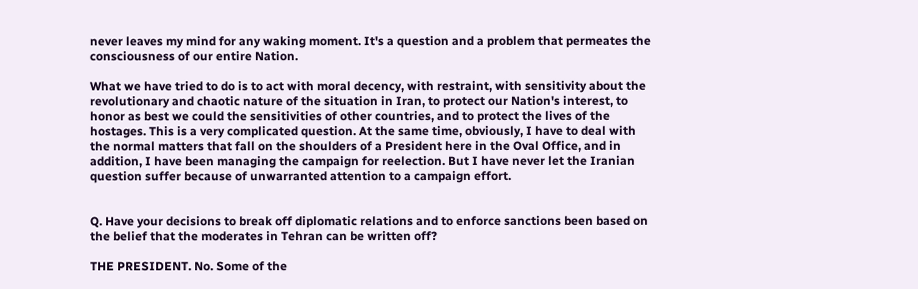never leaves my mind for any waking moment. It's a question and a problem that permeates the consciousness of our entire Nation.

What we have tried to do is to act with moral decency, with restraint, with sensitivity about the revolutionary and chaotic nature of the situation in Iran, to protect our Nation's interest, to honor as best we could the sensitivities of other countries, and to protect the lives of the hostages. This is a very complicated question. At the same time, obviously, I have to deal with the normal matters that fall on the shoulders of a President here in the Oval Office, and in addition, I have been managing the campaign for reelection. But I have never let the Iranian question suffer because of unwarranted attention to a campaign effort.


Q. Have your decisions to break off diplomatic relations and to enforce sanctions been based on the belief that the moderates in Tehran can be written off?

THE PRESIDENT. No. Some of the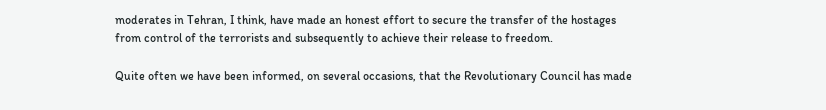moderates in Tehran, I think, have made an honest effort to secure the transfer of the hostages from control of the terrorists and subsequently to achieve their release to freedom.

Quite often we have been informed, on several occasions, that the Revolutionary Council has made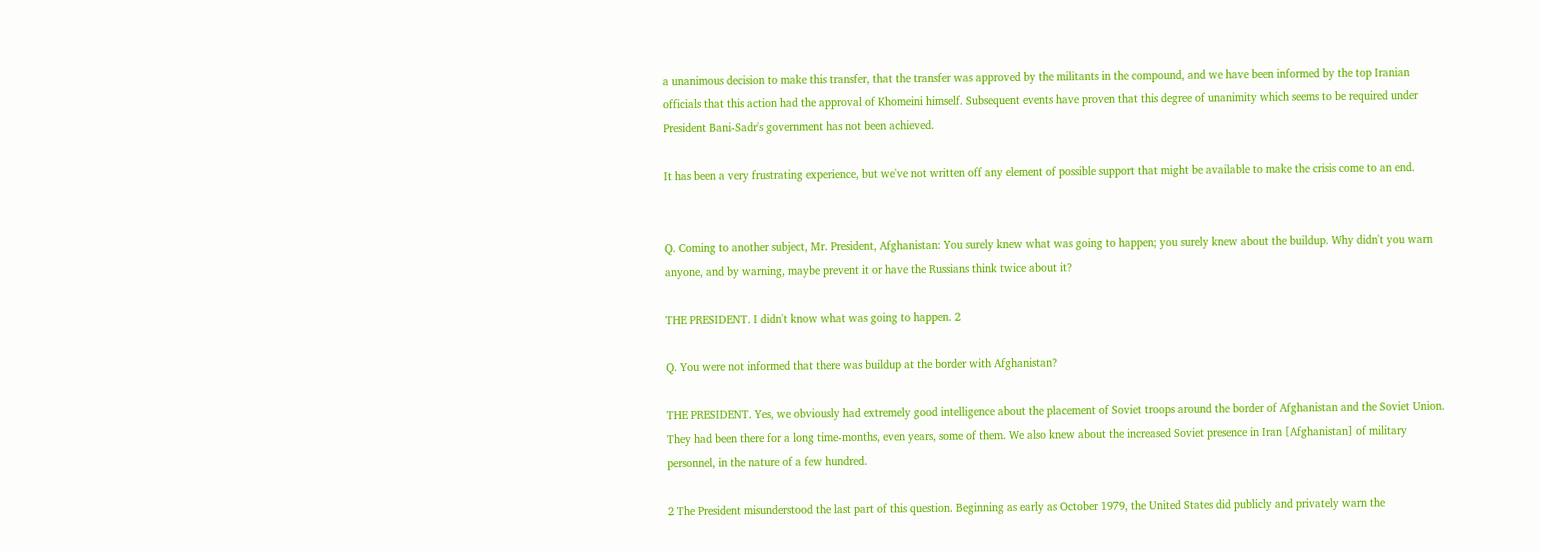a unanimous decision to make this transfer, that the transfer was approved by the militants in the compound, and we have been informed by the top Iranian officials that this action had the approval of Khomeini himself. Subsequent events have proven that this degree of unanimity which seems to be required under President Bani-Sadr's government has not been achieved.

It has been a very frustrating experience, but we've not written off any element of possible support that might be available to make the crisis come to an end.


Q. Coming to another subject, Mr. President, Afghanistan: You surely knew what was going to happen; you surely knew about the buildup. Why didn't you warn anyone, and by warning, maybe prevent it or have the Russians think twice about it?

THE PRESIDENT. I didn't know what was going to happen. 2

Q. You were not informed that there was buildup at the border with Afghanistan?

THE PRESIDENT. Yes, we obviously had extremely good intelligence about the placement of Soviet troops around the border of Afghanistan and the Soviet Union. They had been there for a long time-months, even years, some of them. We also knew about the increased Soviet presence in Iran [Afghanistan] of military personnel, in the nature of a few hundred.

2 The President misunderstood the last part of this question. Beginning as early as October 1979, the United States did publicly and privately warn the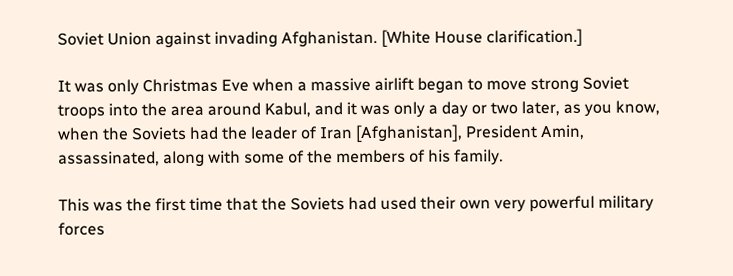Soviet Union against invading Afghanistan. [White House clarification.]

It was only Christmas Eve when a massive airlift began to move strong Soviet troops into the area around Kabul, and it was only a day or two later, as you know, when the Soviets had the leader of Iran [Afghanistan], President Amin, assassinated, along with some of the members of his family.

This was the first time that the Soviets had used their own very powerful military forces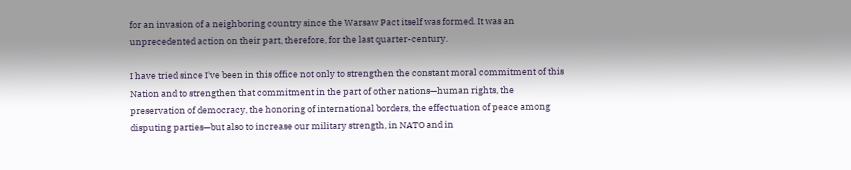for an invasion of a neighboring country since the Warsaw Pact itself was formed. It was an unprecedented action on their part, therefore, for the last quarter-century.

I have tried since I've been in this office not only to strengthen the constant moral commitment of this Nation and to strengthen that commitment in the part of other nations—human rights, the preservation of democracy, the honoring of international borders, the effectuation of peace among disputing parties—but also to increase our military strength, in NATO and in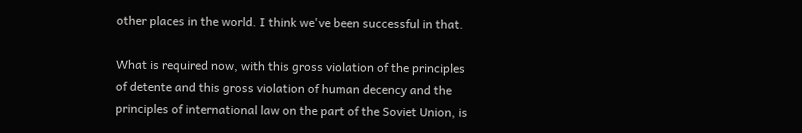other places in the world. I think we've been successful in that.

What is required now, with this gross violation of the principles of detente and this gross violation of human decency and the principles of international law on the part of the Soviet Union, is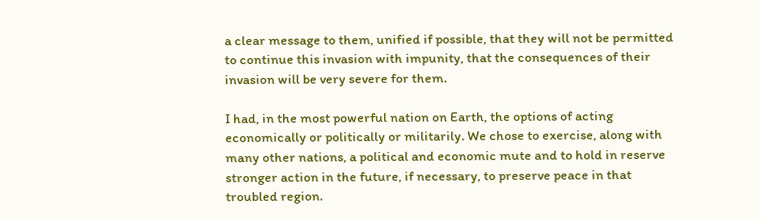a clear message to them, unified if possible, that they will not be permitted to continue this invasion with impunity, that the consequences of their invasion will be very severe for them.

I had, in the most powerful nation on Earth, the options of acting economically or politically or militarily. We chose to exercise, along with many other nations, a political and economic mute and to hold in reserve stronger action in the future, if necessary, to preserve peace in that troubled region.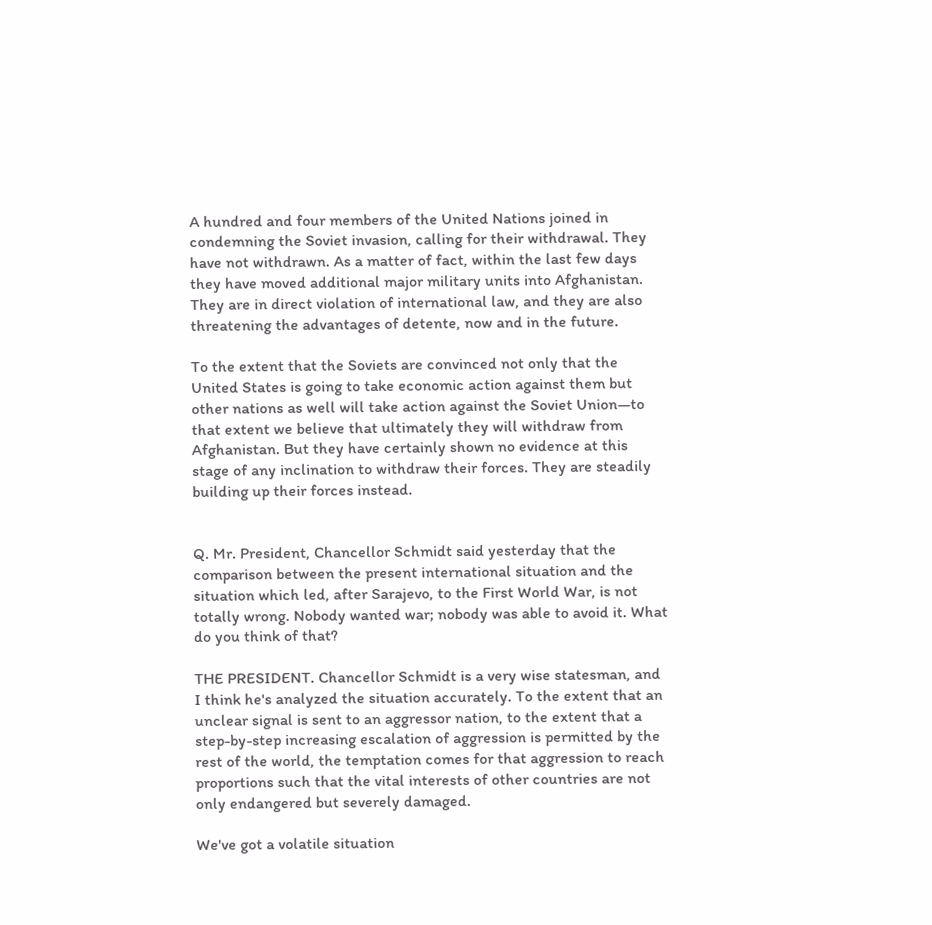A hundred and four members of the United Nations joined in condemning the Soviet invasion, calling for their withdrawal. They have not withdrawn. As a matter of fact, within the last few days they have moved additional major military units into Afghanistan. They are in direct violation of international law, and they are also threatening the advantages of detente, now and in the future.

To the extent that the Soviets are convinced not only that the United States is going to take economic action against them but other nations as well will take action against the Soviet Union—to that extent we believe that ultimately they will withdraw from Afghanistan. But they have certainly shown no evidence at this stage of any inclination to withdraw their forces. They are steadily building up their forces instead.


Q. Mr. President, Chancellor Schmidt said yesterday that the comparison between the present international situation and the situation which led, after Sarajevo, to the First World War, is not totally wrong. Nobody wanted war; nobody was able to avoid it. What do you think of that?

THE PRESIDENT. Chancellor Schmidt is a very wise statesman, and I think he's analyzed the situation accurately. To the extent that an unclear signal is sent to an aggressor nation, to the extent that a step-by-step increasing escalation of aggression is permitted by the rest of the world, the temptation comes for that aggression to reach proportions such that the vital interests of other countries are not only endangered but severely damaged.

We've got a volatile situation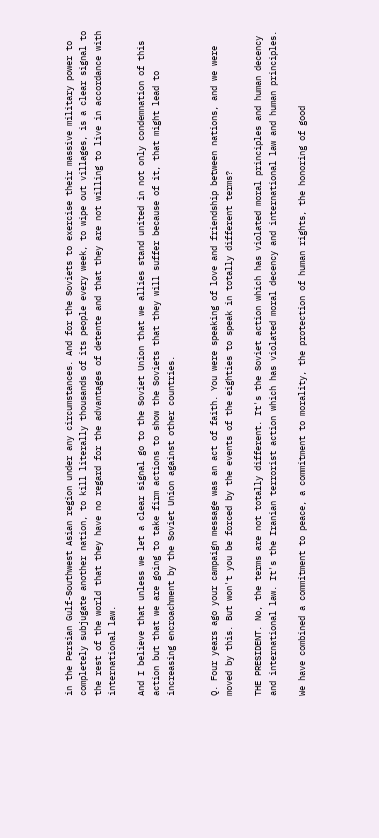in the Persian Gulf-Southwest Asian region under any circumstances. And for the Soviets to exercise their massive military power to completely subjugate another nation, to kill literally thousands of its people every week, to wipe out villages, is a clear signal to the rest of the world that they have no regard for the advantages of detente and that they are not willing to live in accordance with international law.

And I believe that unless we let a clear signal go to the Soviet Union that we allies stand united in not only condemnation of this action but that we are going to take firm actions to show the Soviets that they will suffer because of it, that might lead to increasing encroachment by the Soviet Union against other countries.


Q. Four years ago your campaign message was an act of faith. You were speaking of love and friendship between nations, and we were moved by this. But won't you be forced by the events of the eighties to speak in totally different terms?

THE PRESIDENT. No, the terms are not totally different. It's the Soviet action which has violated moral principles and human decency and international law. It's the Iranian terrorist action which has violated moral decency and international law and human principles.

We have combined a commitment to peace, a commitment to morality, the protection of human rights, the honoring of good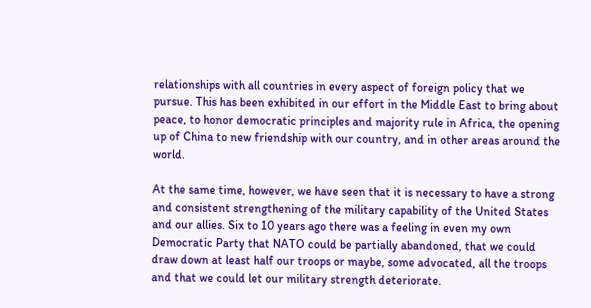relationships with all countries in every aspect of foreign policy that we pursue. This has been exhibited in our effort in the Middle East to bring about peace, to honor democratic principles and majority rule in Africa, the opening up of China to new friendship with our country, and in other areas around the world.

At the same time, however, we have seen that it is necessary to have a strong and consistent strengthening of the military capability of the United States and our allies. Six to 10 years ago there was a feeling in even my own Democratic Party that NATO could be partially abandoned, that we could draw down at least half our troops or maybe, some advocated, all the troops and that we could let our military strength deteriorate.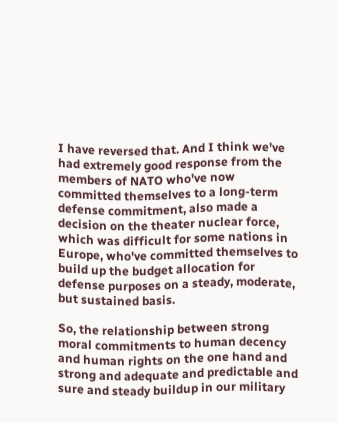I have reversed that. And I think we've had extremely good response from the members of NATO who've now committed themselves to a long-term defense commitment, also made a decision on the theater nuclear force, which was difficult for some nations in Europe, who've committed themselves to build up the budget allocation for defense purposes on a steady, moderate, but sustained basis.

So, the relationship between strong moral commitments to human decency and human rights on the one hand and strong and adequate and predictable and sure and steady buildup in our military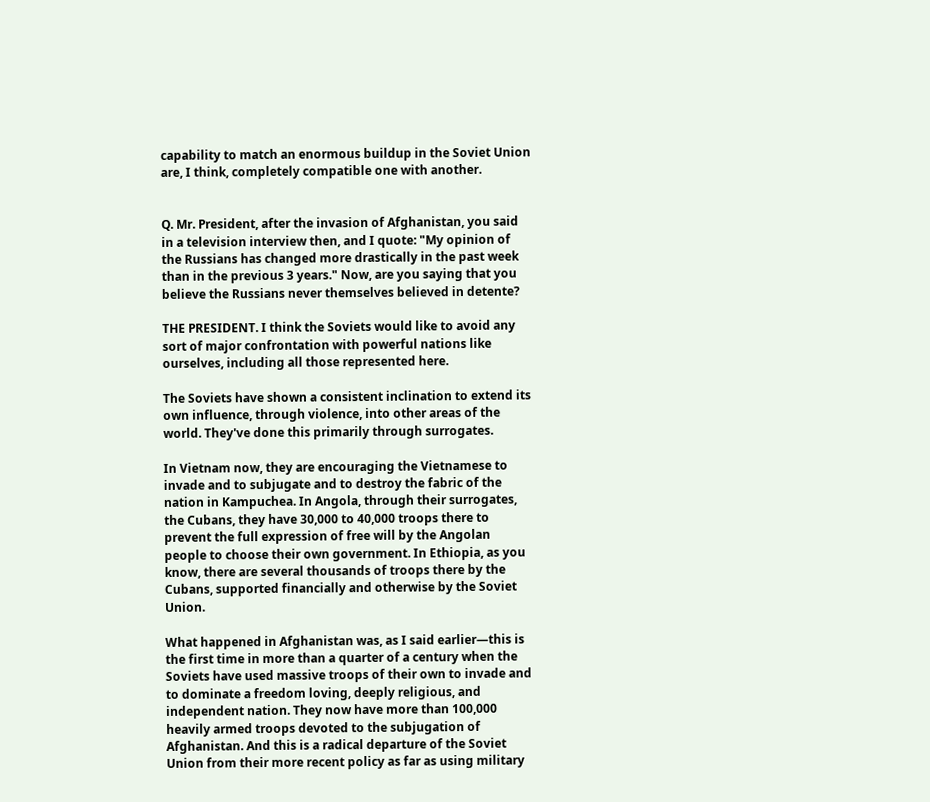capability to match an enormous buildup in the Soviet Union are, I think, completely compatible one with another.


Q. Mr. President, after the invasion of Afghanistan, you said in a television interview then, and I quote: "My opinion of the Russians has changed more drastically in the past week than in the previous 3 years." Now, are you saying that you believe the Russians never themselves believed in detente?

THE PRESIDENT. I think the Soviets would like to avoid any sort of major confrontation with powerful nations like ourselves, including all those represented here.

The Soviets have shown a consistent inclination to extend its own influence, through violence, into other areas of the world. They've done this primarily through surrogates.

In Vietnam now, they are encouraging the Vietnamese to invade and to subjugate and to destroy the fabric of the nation in Kampuchea. In Angola, through their surrogates, the Cubans, they have 30,000 to 40,000 troops there to prevent the full expression of free will by the Angolan people to choose their own government. In Ethiopia, as you know, there are several thousands of troops there by the Cubans, supported financially and otherwise by the Soviet Union.

What happened in Afghanistan was, as I said earlier—this is the first time in more than a quarter of a century when the Soviets have used massive troops of their own to invade and to dominate a freedom loving, deeply religious, and independent nation. They now have more than 100,000 heavily armed troops devoted to the subjugation of Afghanistan. And this is a radical departure of the Soviet Union from their more recent policy as far as using military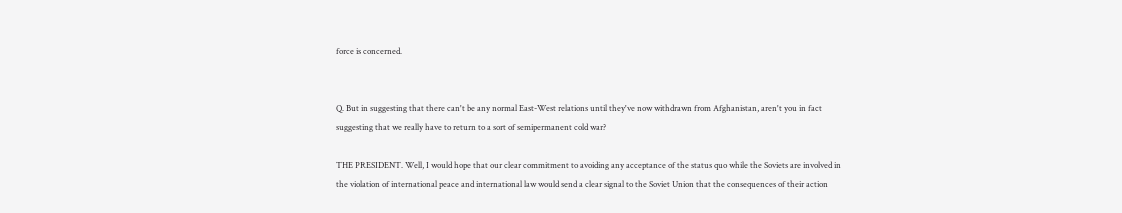force is concerned.


Q. But in suggesting that there can't be any normal East-West relations until they've now withdrawn from Afghanistan, aren't you in fact suggesting that we really have to return to a sort of semipermanent cold war?

THE PRESIDENT. Well, I would hope that our clear commitment to avoiding any acceptance of the status quo while the Soviets are involved in the violation of international peace and international law would send a clear signal to the Soviet Union that the consequences of their action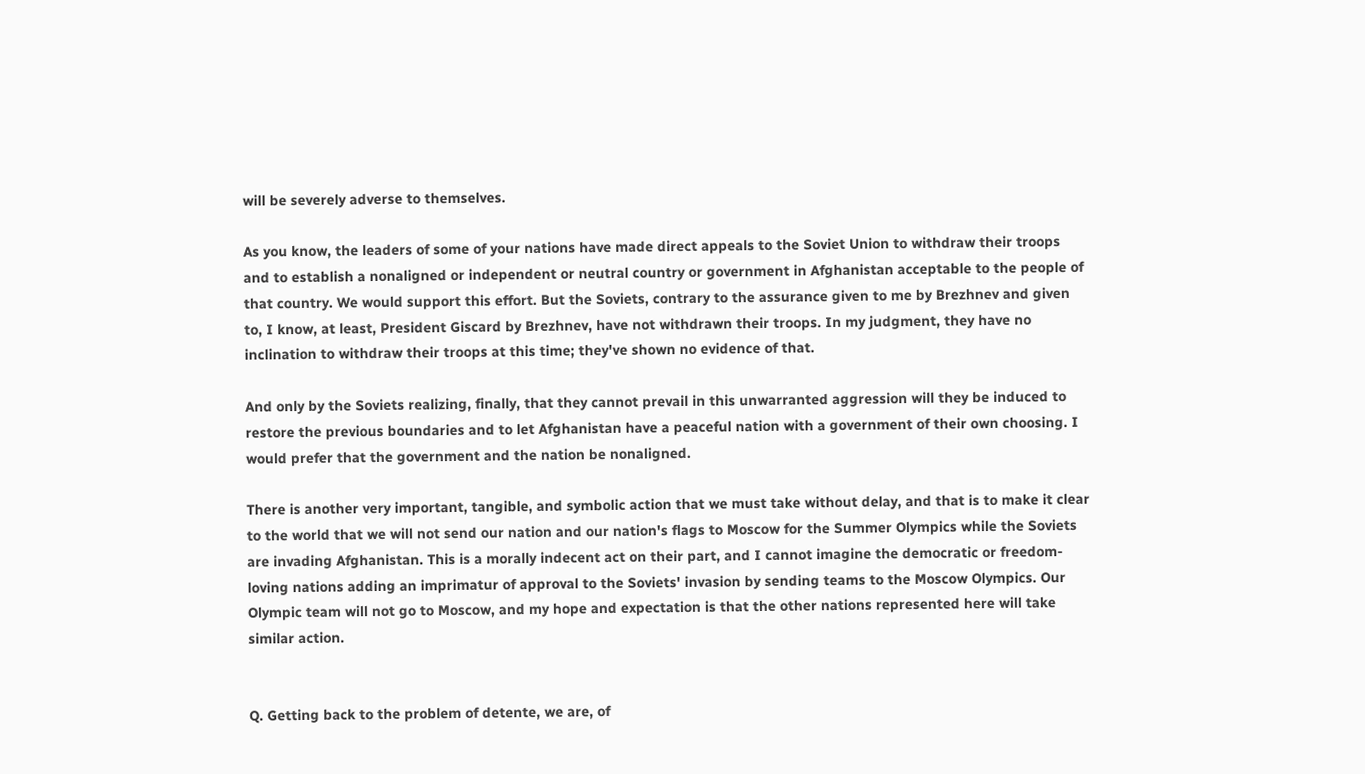will be severely adverse to themselves.

As you know, the leaders of some of your nations have made direct appeals to the Soviet Union to withdraw their troops and to establish a nonaligned or independent or neutral country or government in Afghanistan acceptable to the people of that country. We would support this effort. But the Soviets, contrary to the assurance given to me by Brezhnev and given to, I know, at least, President Giscard by Brezhnev, have not withdrawn their troops. In my judgment, they have no inclination to withdraw their troops at this time; they've shown no evidence of that.

And only by the Soviets realizing, finally, that they cannot prevail in this unwarranted aggression will they be induced to restore the previous boundaries and to let Afghanistan have a peaceful nation with a government of their own choosing. I would prefer that the government and the nation be nonaligned.

There is another very important, tangible, and symbolic action that we must take without delay, and that is to make it clear to the world that we will not send our nation and our nation's flags to Moscow for the Summer Olympics while the Soviets are invading Afghanistan. This is a morally indecent act on their part, and I cannot imagine the democratic or freedom-loving nations adding an imprimatur of approval to the Soviets' invasion by sending teams to the Moscow Olympics. Our Olympic team will not go to Moscow, and my hope and expectation is that the other nations represented here will take similar action.


Q. Getting back to the problem of detente, we are, of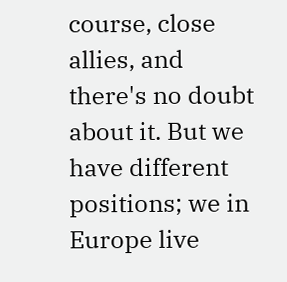course, close allies, and there's no doubt about it. But we have different positions; we in Europe live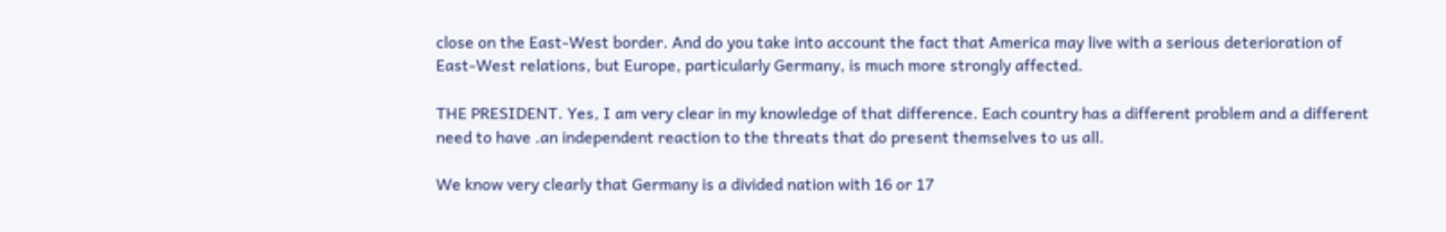close on the East-West border. And do you take into account the fact that America may live with a serious deterioration of East-West relations, but Europe, particularly Germany, is much more strongly affected.

THE PRESIDENT. Yes, I am very clear in my knowledge of that difference. Each country has a different problem and a different need to have .an independent reaction to the threats that do present themselves to us all.

We know very clearly that Germany is a divided nation with 16 or 17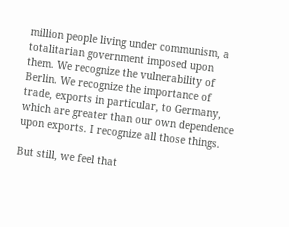million people living under communism, a totalitarian government imposed upon them. We recognize the vulnerability of Berlin. We recognize the importance of trade, exports in particular, to Germany, which are greater than our own dependence upon exports. I recognize all those things.

But still, we feel that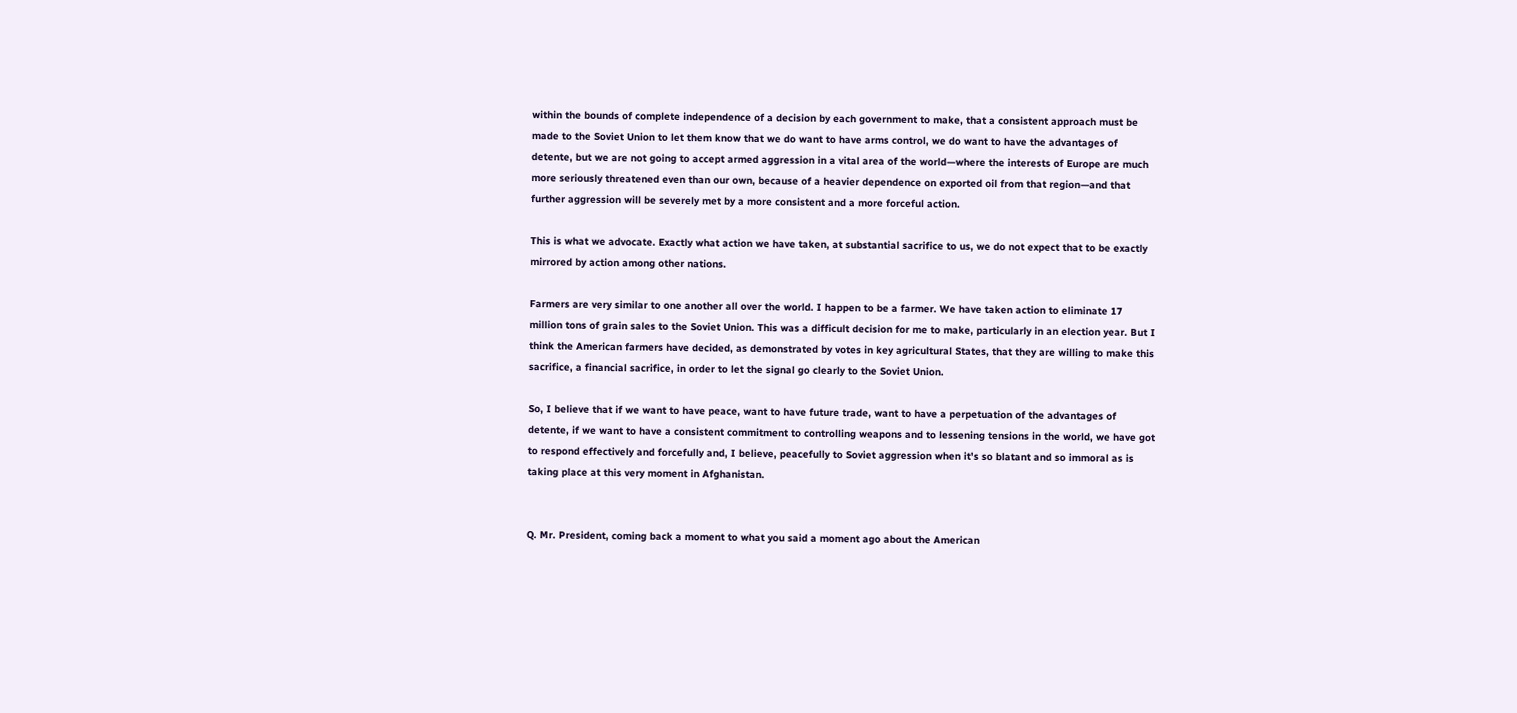within the bounds of complete independence of a decision by each government to make, that a consistent approach must be made to the Soviet Union to let them know that we do want to have arms control, we do want to have the advantages of detente, but we are not going to accept armed aggression in a vital area of the world—where the interests of Europe are much more seriously threatened even than our own, because of a heavier dependence on exported oil from that region—and that further aggression will be severely met by a more consistent and a more forceful action.

This is what we advocate. Exactly what action we have taken, at substantial sacrifice to us, we do not expect that to be exactly mirrored by action among other nations.

Farmers are very similar to one another all over the world. I happen to be a farmer. We have taken action to eliminate 17 million tons of grain sales to the Soviet Union. This was a difficult decision for me to make, particularly in an election year. But I think the American farmers have decided, as demonstrated by votes in key agricultural States, that they are willing to make this sacrifice, a financial sacrifice, in order to let the signal go clearly to the Soviet Union.

So, I believe that if we want to have peace, want to have future trade, want to have a perpetuation of the advantages of detente, if we want to have a consistent commitment to controlling weapons and to lessening tensions in the world, we have got to respond effectively and forcefully and, I believe, peacefully to Soviet aggression when it's so blatant and so immoral as is taking place at this very moment in Afghanistan.


Q. Mr. President, coming back a moment to what you said a moment ago about the American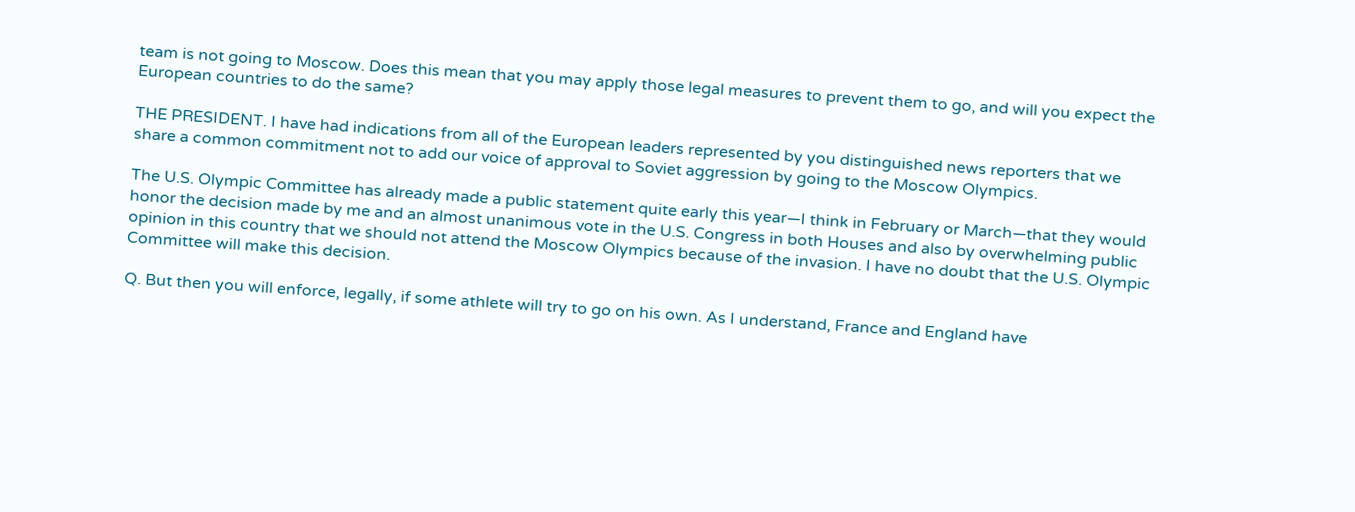team is not going to Moscow. Does this mean that you may apply those legal measures to prevent them to go, and will you expect the European countries to do the same?

THE PRESIDENT. I have had indications from all of the European leaders represented by you distinguished news reporters that we share a common commitment not to add our voice of approval to Soviet aggression by going to the Moscow Olympics.

The U.S. Olympic Committee has already made a public statement quite early this year—I think in February or March—that they would honor the decision made by me and an almost unanimous vote in the U.S. Congress in both Houses and also by overwhelming public opinion in this country that we should not attend the Moscow Olympics because of the invasion. I have no doubt that the U.S. Olympic Committee will make this decision.

Q. But then you will enforce, legally, if some athlete will try to go on his own. As I understand, France and England have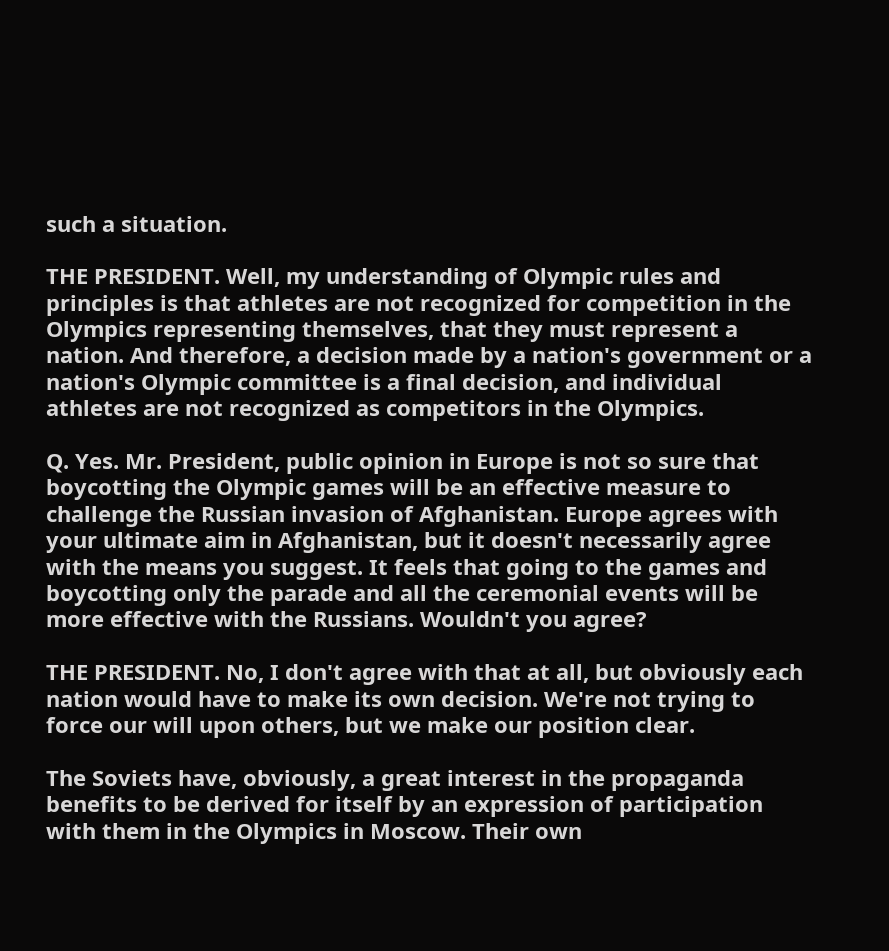such a situation.

THE PRESIDENT. Well, my understanding of Olympic rules and principles is that athletes are not recognized for competition in the Olympics representing themselves, that they must represent a nation. And therefore, a decision made by a nation's government or a nation's Olympic committee is a final decision, and individual athletes are not recognized as competitors in the Olympics.

Q. Yes. Mr. President, public opinion in Europe is not so sure that boycotting the Olympic games will be an effective measure to challenge the Russian invasion of Afghanistan. Europe agrees with your ultimate aim in Afghanistan, but it doesn't necessarily agree with the means you suggest. It feels that going to the games and boycotting only the parade and all the ceremonial events will be more effective with the Russians. Wouldn't you agree?

THE PRESIDENT. No, I don't agree with that at all, but obviously each nation would have to make its own decision. We're not trying to force our will upon others, but we make our position clear.

The Soviets have, obviously, a great interest in the propaganda benefits to be derived for itself by an expression of participation with them in the Olympics in Moscow. Their own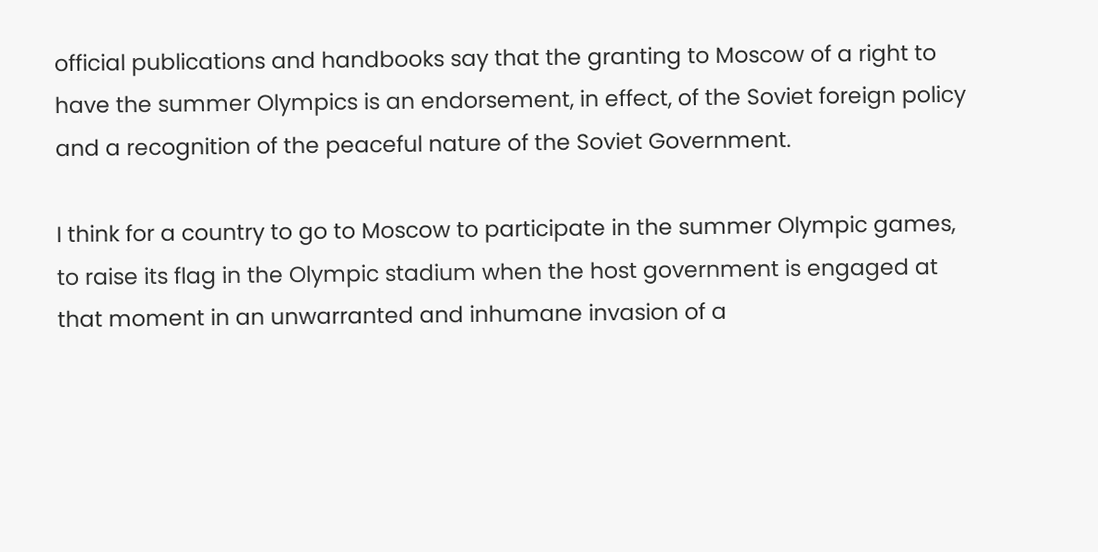official publications and handbooks say that the granting to Moscow of a right to have the summer Olympics is an endorsement, in effect, of the Soviet foreign policy and a recognition of the peaceful nature of the Soviet Government.

I think for a country to go to Moscow to participate in the summer Olympic games, to raise its flag in the Olympic stadium when the host government is engaged at that moment in an unwarranted and inhumane invasion of a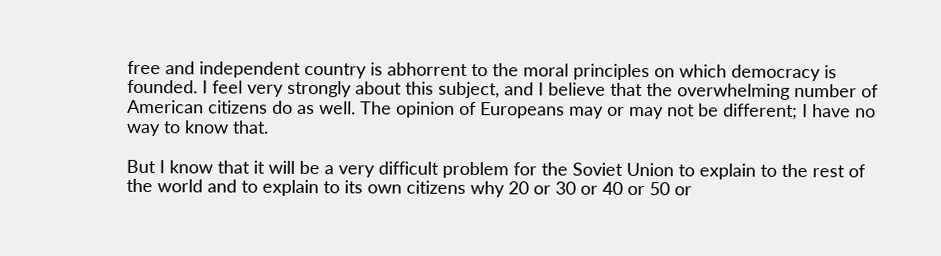free and independent country is abhorrent to the moral principles on which democracy is founded. I feel very strongly about this subject, and I believe that the overwhelming number of American citizens do as well. The opinion of Europeans may or may not be different; I have no way to know that.

But I know that it will be a very difficult problem for the Soviet Union to explain to the rest of the world and to explain to its own citizens why 20 or 30 or 40 or 50 or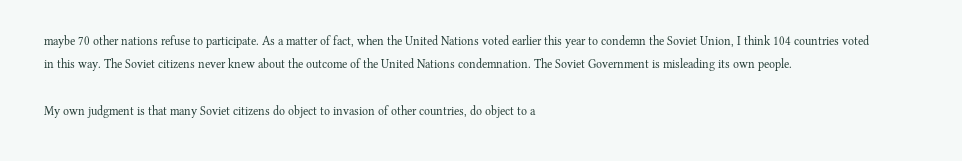maybe 70 other nations refuse to participate. As a matter of fact, when the United Nations voted earlier this year to condemn the Soviet Union, I think 104 countries voted in this way. The Soviet citizens never knew about the outcome of the United Nations condemnation. The Soviet Government is misleading its own people.

My own judgment is that many Soviet citizens do object to invasion of other countries, do object to a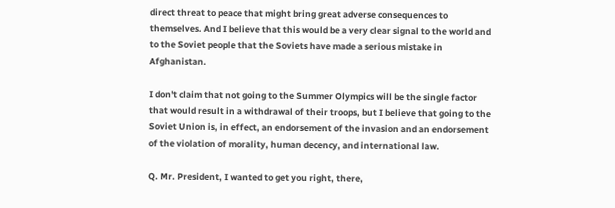direct threat to peace that might bring great adverse consequences to themselves. And I believe that this would be a very clear signal to the world and to the Soviet people that the Soviets have made a serious mistake in Afghanistan.

I don't claim that not going to the Summer Olympics will be the single factor that would result in a withdrawal of their troops, but I believe that going to the Soviet Union is, in effect, an endorsement of the invasion and an endorsement of the violation of morality, human decency, and international law.

Q. Mr. President, I wanted to get you right, there,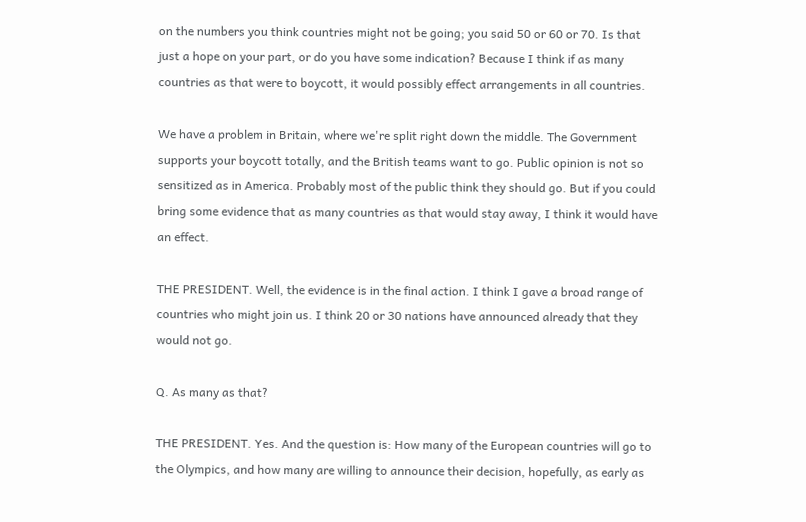on the numbers you think countries might not be going; you said 50 or 60 or 70. Is that just a hope on your part, or do you have some indication? Because I think if as many countries as that were to boycott, it would possibly effect arrangements in all countries.

We have a problem in Britain, where we're split right down the middle. The Government supports your boycott totally, and the British teams want to go. Public opinion is not so sensitized as in America. Probably most of the public think they should go. But if you could bring some evidence that as many countries as that would stay away, I think it would have an effect.

THE PRESIDENT. Well, the evidence is in the final action. I think I gave a broad range of countries who might join us. I think 20 or 30 nations have announced already that they would not go.

Q. As many as that?

THE PRESIDENT. Yes. And the question is: How many of the European countries will go to the Olympics, and how many are willing to announce their decision, hopefully, as early as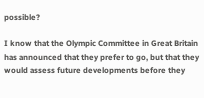possible?

I know that the Olympic Committee in Great Britain has announced that they prefer to go, but that they would assess future developments before they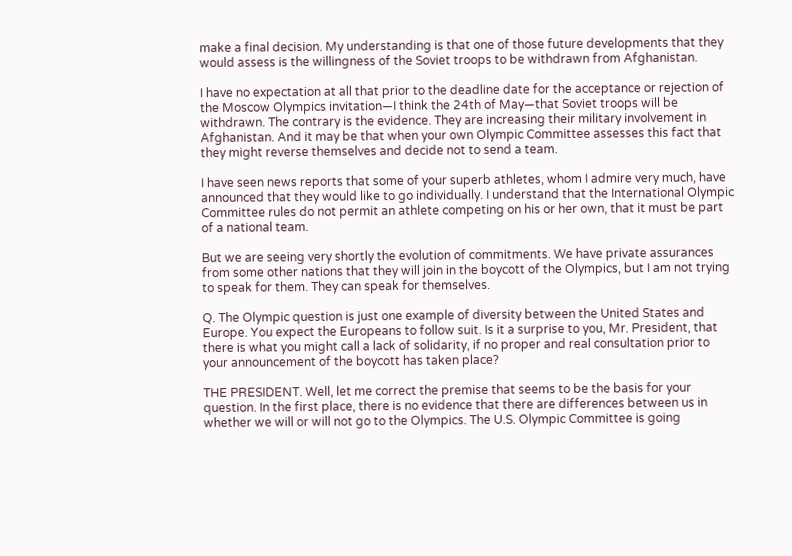make a final decision. My understanding is that one of those future developments that they would assess is the willingness of the Soviet troops to be withdrawn from Afghanistan.

I have no expectation at all that prior to the deadline date for the acceptance or rejection of the Moscow Olympics invitation—I think the 24th of May—that Soviet troops will be withdrawn. The contrary is the evidence. They are increasing their military involvement in Afghanistan. And it may be that when your own Olympic Committee assesses this fact that they might reverse themselves and decide not to send a team.

I have seen news reports that some of your superb athletes, whom I admire very much, have announced that they would like to go individually. I understand that the International Olympic Committee rules do not permit an athlete competing on his or her own, that it must be part of a national team.

But we are seeing very shortly the evolution of commitments. We have private assurances from some other nations that they will join in the boycott of the Olympics, but I am not trying to speak for them. They can speak for themselves.

Q. The Olympic question is just one example of diversity between the United States and Europe. You expect the Europeans to follow suit. Is it a surprise to you, Mr. President, that there is what you might call a lack of solidarity, if no proper and real consultation prior to your announcement of the boycott has taken place?

THE PRESIDENT. Well, let me correct the premise that seems to be the basis for your question. In the first place, there is no evidence that there are differences between us in whether we will or will not go to the Olympics. The U.S. Olympic Committee is going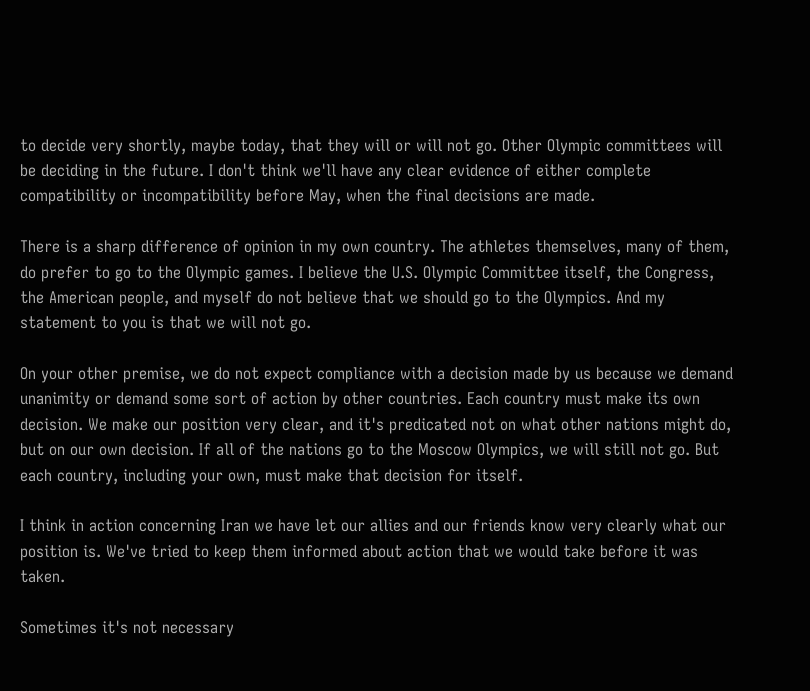to decide very shortly, maybe today, that they will or will not go. Other Olympic committees will be deciding in the future. I don't think we'll have any clear evidence of either complete compatibility or incompatibility before May, when the final decisions are made.

There is a sharp difference of opinion in my own country. The athletes themselves, many of them, do prefer to go to the Olympic games. I believe the U.S. Olympic Committee itself, the Congress, the American people, and myself do not believe that we should go to the Olympics. And my statement to you is that we will not go.

On your other premise, we do not expect compliance with a decision made by us because we demand unanimity or demand some sort of action by other countries. Each country must make its own decision. We make our position very clear, and it's predicated not on what other nations might do, but on our own decision. If all of the nations go to the Moscow Olympics, we will still not go. But each country, including your own, must make that decision for itself.

I think in action concerning Iran we have let our allies and our friends know very clearly what our position is. We've tried to keep them informed about action that we would take before it was taken.

Sometimes it's not necessary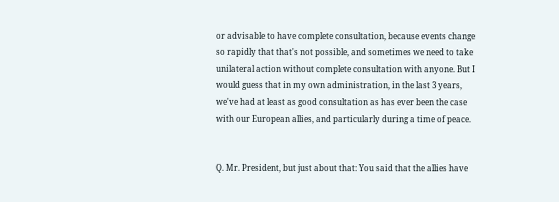or advisable to have complete consultation, because events change so rapidly that that's not possible, and sometimes we need to take unilateral action without complete consultation with anyone. But I would guess that in my own administration, in the last 3 years, we've had at least as good consultation as has ever been the case with our European allies, and particularly during a time of peace.


Q. Mr. President, but just about that: You said that the allies have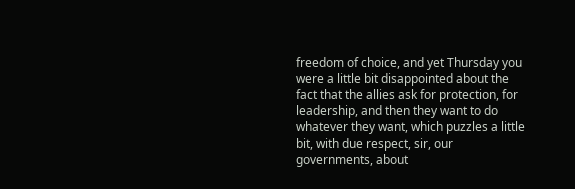freedom of choice, and yet Thursday you were a little bit disappointed about the fact that the allies ask for protection, for leadership, and then they want to do whatever they want, which puzzles a little bit, with due respect, sir, our governments, about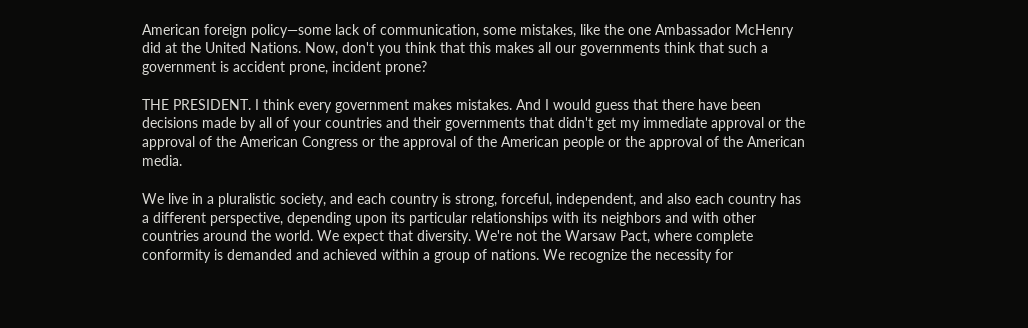American foreign policy—some lack of communication, some mistakes, like the one Ambassador McHenry did at the United Nations. Now, don't you think that this makes all our governments think that such a government is accident prone, incident prone?

THE PRESIDENT. I think every government makes mistakes. And I would guess that there have been decisions made by all of your countries and their governments that didn't get my immediate approval or the approval of the American Congress or the approval of the American people or the approval of the American media.

We live in a pluralistic society, and each country is strong, forceful, independent, and also each country has a different perspective, depending upon its particular relationships with its neighbors and with other countries around the world. We expect that diversity. We're not the Warsaw Pact, where complete conformity is demanded and achieved within a group of nations. We recognize the necessity for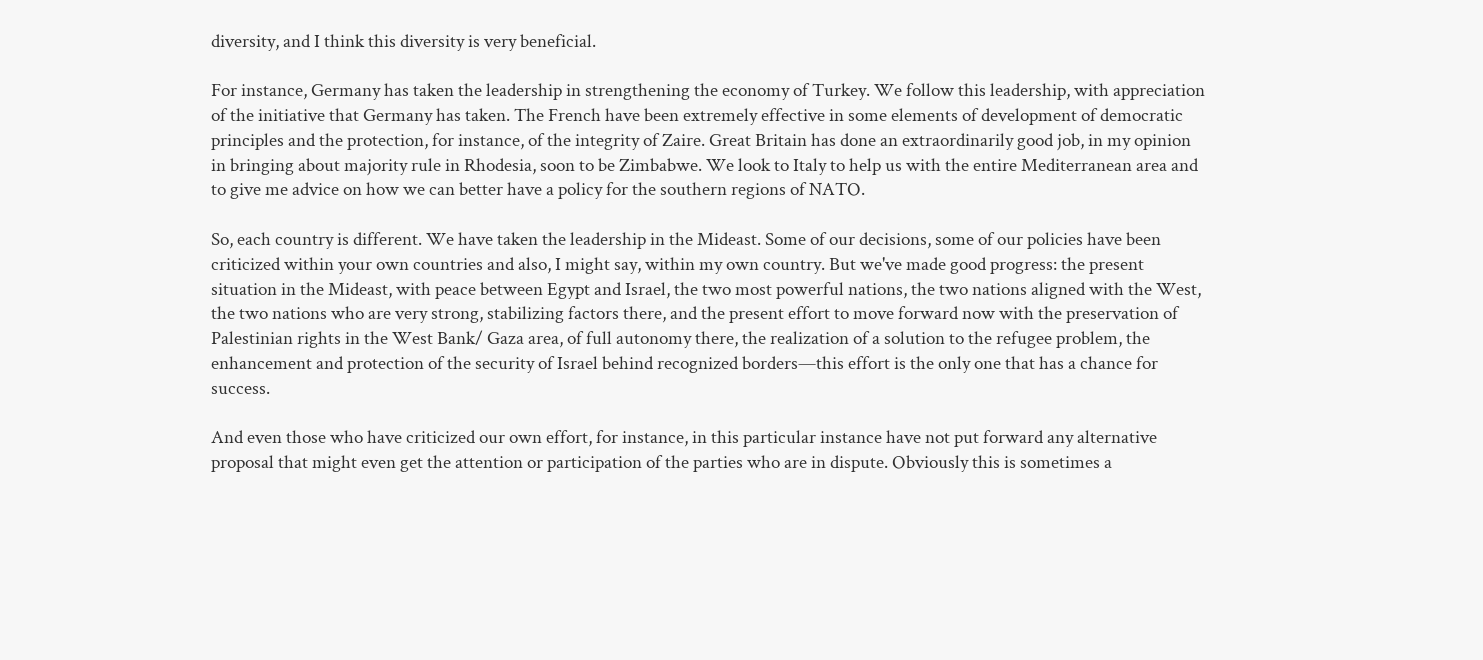diversity, and I think this diversity is very beneficial.

For instance, Germany has taken the leadership in strengthening the economy of Turkey. We follow this leadership, with appreciation of the initiative that Germany has taken. The French have been extremely effective in some elements of development of democratic principles and the protection, for instance, of the integrity of Zaire. Great Britain has done an extraordinarily good job, in my opinion in bringing about majority rule in Rhodesia, soon to be Zimbabwe. We look to Italy to help us with the entire Mediterranean area and to give me advice on how we can better have a policy for the southern regions of NATO.

So, each country is different. We have taken the leadership in the Mideast. Some of our decisions, some of our policies have been criticized within your own countries and also, I might say, within my own country. But we've made good progress: the present situation in the Mideast, with peace between Egypt and Israel, the two most powerful nations, the two nations aligned with the West, the two nations who are very strong, stabilizing factors there, and the present effort to move forward now with the preservation of Palestinian rights in the West Bank/ Gaza area, of full autonomy there, the realization of a solution to the refugee problem, the enhancement and protection of the security of Israel behind recognized borders—this effort is the only one that has a chance for success.

And even those who have criticized our own effort, for instance, in this particular instance have not put forward any alternative proposal that might even get the attention or participation of the parties who are in dispute. Obviously this is sometimes a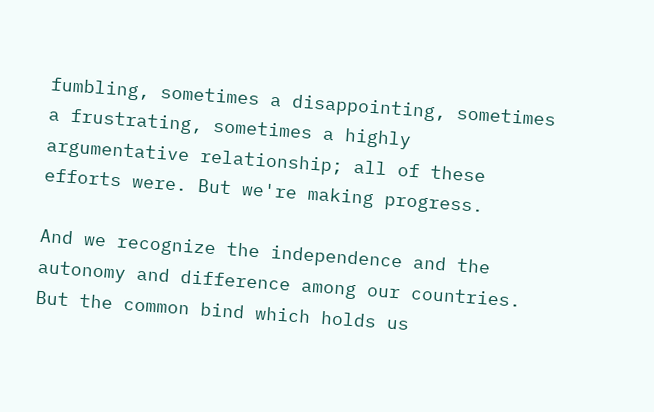fumbling, sometimes a disappointing, sometimes a frustrating, sometimes a highly argumentative relationship; all of these efforts were. But we're making progress.

And we recognize the independence and the autonomy and difference among our countries. But the common bind which holds us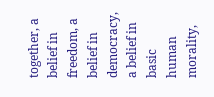together, a belief in freedom, a belief in democracy, a belief in basic human morality,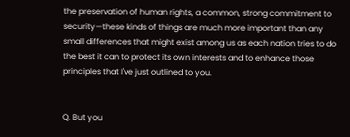the preservation of human rights, a common, strong commitment to security—these kinds of things are much more important than any small differences that might exist among us as each nation tries to do the best it can to protect its own interests and to enhance those principles that I've just outlined to you.


Q. But you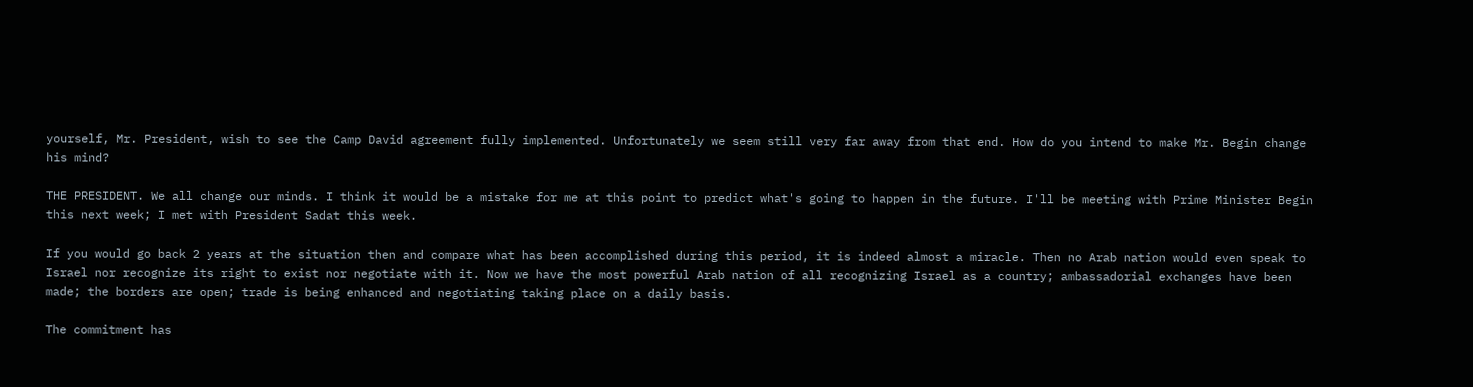yourself, Mr. President, wish to see the Camp David agreement fully implemented. Unfortunately we seem still very far away from that end. How do you intend to make Mr. Begin change his mind?

THE PRESIDENT. We all change our minds. I think it would be a mistake for me at this point to predict what's going to happen in the future. I'll be meeting with Prime Minister Begin this next week; I met with President Sadat this week.

If you would go back 2 years at the situation then and compare what has been accomplished during this period, it is indeed almost a miracle. Then no Arab nation would even speak to Israel nor recognize its right to exist nor negotiate with it. Now we have the most powerful Arab nation of all recognizing Israel as a country; ambassadorial exchanges have been made; the borders are open; trade is being enhanced and negotiating taking place on a daily basis.

The commitment has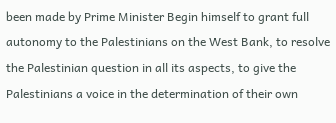been made by Prime Minister Begin himself to grant full autonomy to the Palestinians on the West Bank, to resolve the Palestinian question in all its aspects, to give the Palestinians a voice in the determination of their own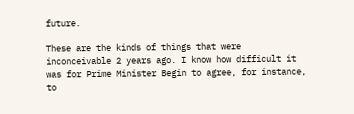future.

These are the kinds of things that were inconceivable 2 years ago. I know how difficult it was for Prime Minister Begin to agree, for instance, to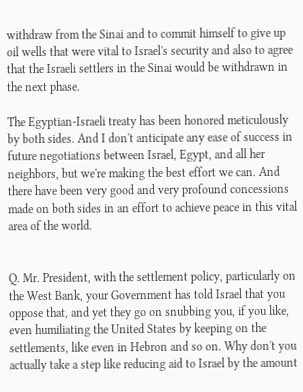withdraw from the Sinai and to commit himself to give up oil wells that were vital to Israel's security and also to agree that the Israeli settlers in the Sinai would be withdrawn in the next phase.

The Egyptian-Israeli treaty has been honored meticulously by both sides. And I don't anticipate any ease of success in future negotiations between Israel, Egypt, and all her neighbors, but we're making the best effort we can. And there have been very good and very profound concessions made on both sides in an effort to achieve peace in this vital area of the world.


Q. Mr. President, with the settlement policy, particularly on the West Bank, your Government has told Israel that you oppose that, and yet they go on snubbing you, if you like, even humiliating the United States by keeping on the settlements, like even in Hebron and so on. Why don't you actually take a step like reducing aid to Israel by the amount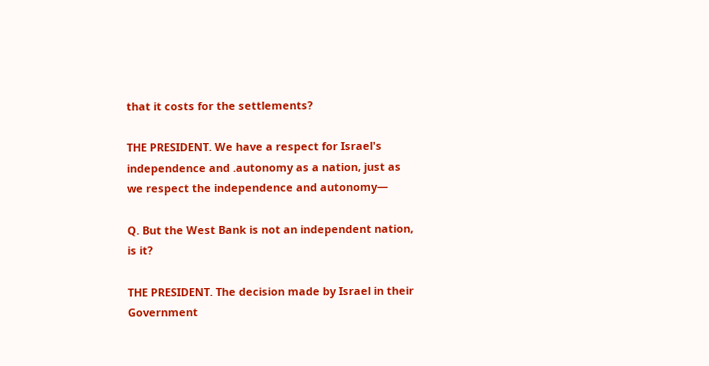that it costs for the settlements?

THE PRESIDENT. We have a respect for Israel's independence and .autonomy as a nation, just as we respect the independence and autonomy—

Q. But the West Bank is not an independent nation, is it?

THE PRESIDENT. The decision made by Israel in their Government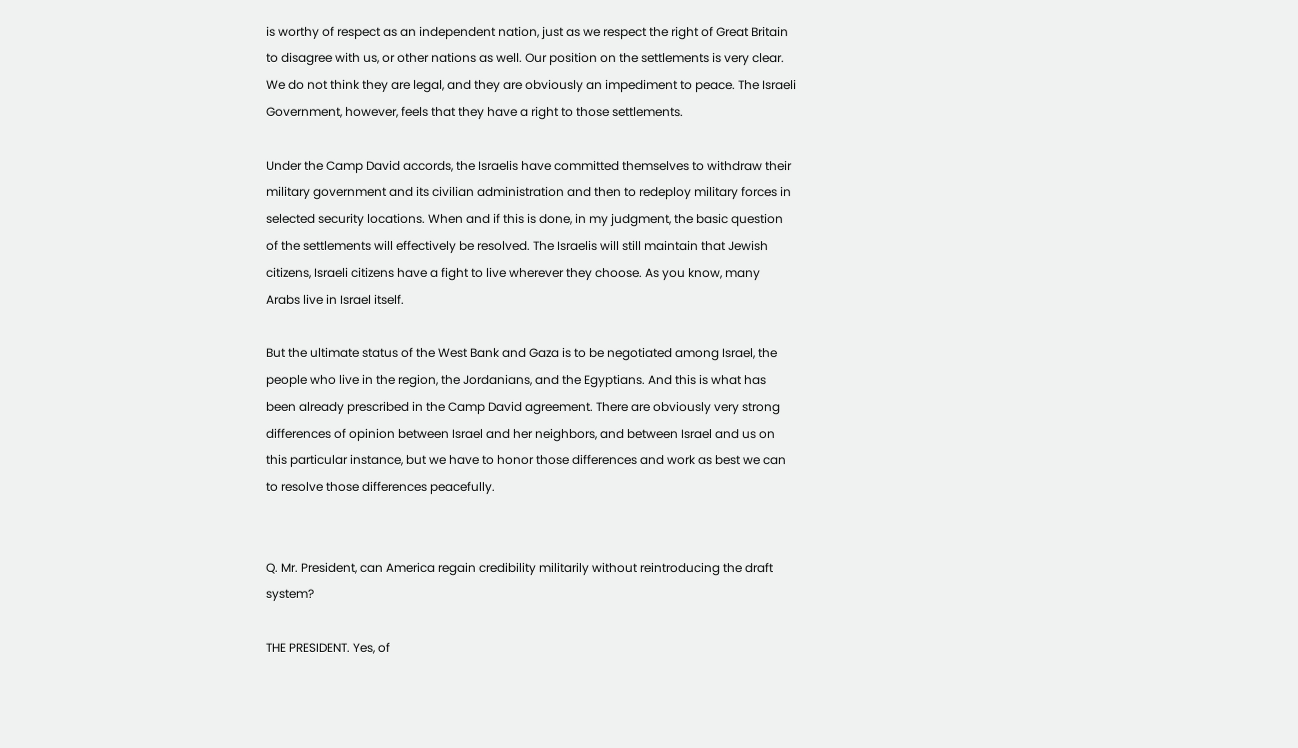is worthy of respect as an independent nation, just as we respect the right of Great Britain to disagree with us, or other nations as well. Our position on the settlements is very clear. We do not think they are legal, and they are obviously an impediment to peace. The Israeli Government, however, feels that they have a right to those settlements.

Under the Camp David accords, the Israelis have committed themselves to withdraw their military government and its civilian administration and then to redeploy military forces in selected security locations. When and if this is done, in my judgment, the basic question of the settlements will effectively be resolved. The Israelis will still maintain that Jewish citizens, Israeli citizens have a fight to live wherever they choose. As you know, many Arabs live in Israel itself.

But the ultimate status of the West Bank and Gaza is to be negotiated among Israel, the people who live in the region, the Jordanians, and the Egyptians. And this is what has been already prescribed in the Camp David agreement. There are obviously very strong differences of opinion between Israel and her neighbors, and between Israel and us on this particular instance, but we have to honor those differences and work as best we can to resolve those differences peacefully.


Q. Mr. President, can America regain credibility militarily without reintroducing the draft system?

THE PRESIDENT. Yes, of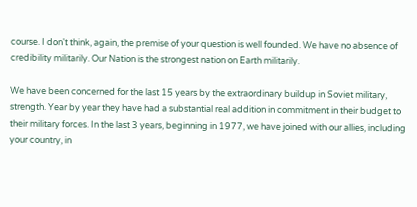course. I don't think, again, the premise of your question is well founded. We have no absence of credibility militarily. Our Nation is the strongest nation on Earth militarily.

We have been concerned for the last 15 years by the extraordinary buildup in Soviet military, strength. Year by year they have had a substantial real addition in commitment in their budget to their military forces. In the last 3 years, beginning in 1977, we have joined with our allies, including your country, in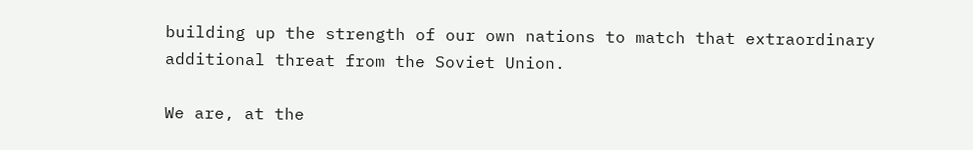building up the strength of our own nations to match that extraordinary additional threat from the Soviet Union.

We are, at the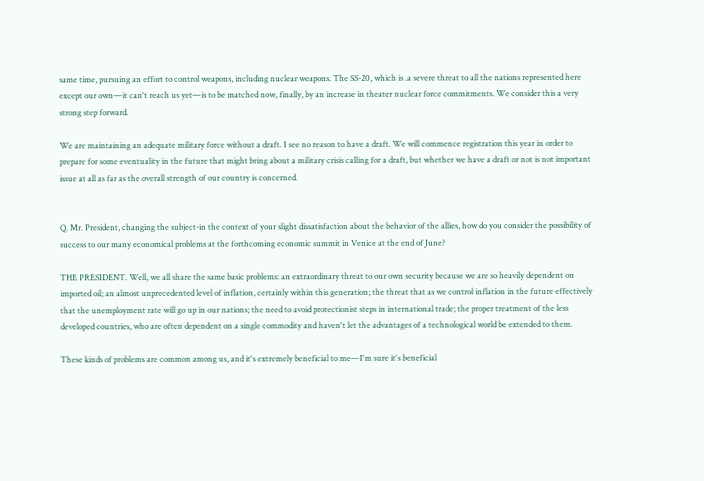same time, pursuing an effort to control weapons, including nuclear weapons. The SS-20, which is .a severe threat to all the nations represented here except our own—it can't reach us yet—is to be matched now, finally, by an increase in theater nuclear force commitments. We consider this a very strong step forward.

We are maintaining an adequate military force without a draft. I see no reason to have a draft. We will commence registration this year in order to prepare for some eventuality in the future that might bring about a military crisis calling for a draft, but whether we have a draft or not is not important issue at all as far as the overall strength of our country is concerned.


Q. Mr. President, changing the subject-in the context of your slight dissatisfaction about the behavior of the allies, how do you consider the possibility of success to our many economical problems at the forthcoming economic summit in Venice at the end of June?

THE PRESIDENT. Well, we all share the same basic problems: an extraordinary threat to our own security because we are so heavily dependent on imported oil; an almost unprecedented level of inflation, certainly within this generation; the threat that as we control inflation in the future effectively that the unemployment rate will go up in our nations; the need to avoid protectionist steps in international trade; the proper treatment of the less developed countries, who are often dependent on a single commodity and haven't let the advantages of a technological world be extended to them.

These kinds of problems are common among us, and it's extremely beneficial to me—I'm sure it's beneficial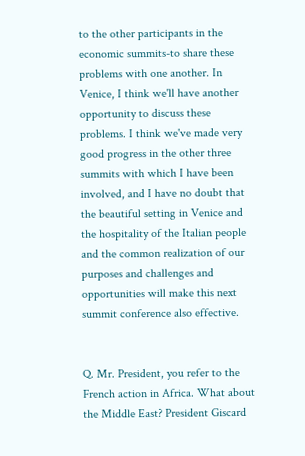to the other participants in the economic summits-to share these problems with one another. In Venice, I think we'll have another opportunity to discuss these problems. I think we've made very good progress in the other three summits with which I have been involved, and I have no doubt that the beautiful setting in Venice and the hospitality of the Italian people and the common realization of our purposes and challenges and opportunities will make this next summit conference also effective.


Q. Mr. President, you refer to the French action in Africa. What about the Middle East? President Giscard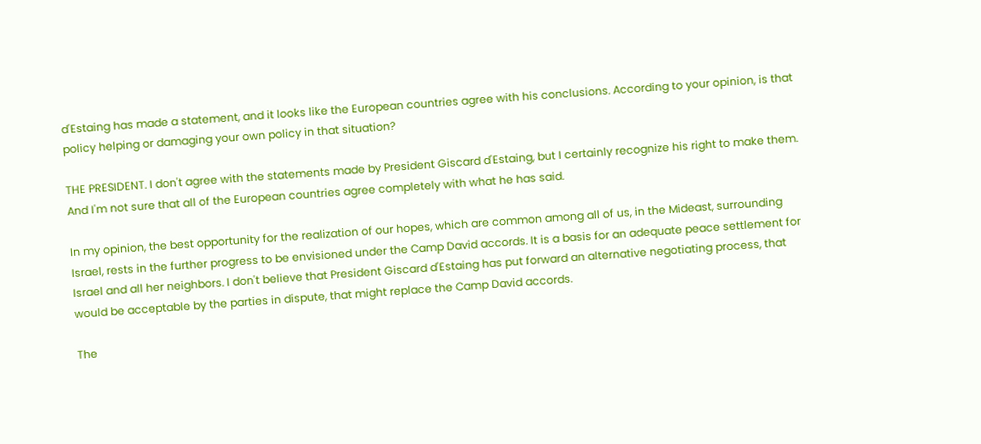d'Estaing has made a statement, and it looks like the European countries agree with his conclusions. According to your opinion, is that policy helping or damaging your own policy in that situation?

THE PRESIDENT. I don't agree with the statements made by President Giscard d'Estaing, but I certainly recognize his right to make them. And I'm not sure that all of the European countries agree completely with what he has said.

In my opinion, the best opportunity for the realization of our hopes, which are common among all of us, in the Mideast, surrounding Israel, rests in the further progress to be envisioned under the Camp David accords. It is a basis for an adequate peace settlement for Israel and all her neighbors. I don't believe that President Giscard d'Estaing has put forward an alternative negotiating process, that would be acceptable by the parties in dispute, that might replace the Camp David accords.

The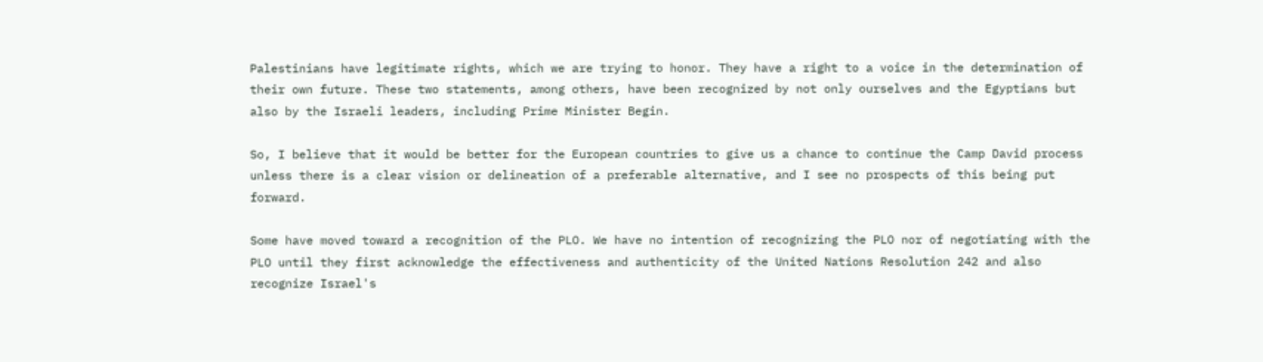Palestinians have legitimate rights, which we are trying to honor. They have a right to a voice in the determination of their own future. These two statements, among others, have been recognized by not only ourselves and the Egyptians but also by the Israeli leaders, including Prime Minister Begin.

So, I believe that it would be better for the European countries to give us a chance to continue the Camp David process unless there is a clear vision or delineation of a preferable alternative, and I see no prospects of this being put forward.

Some have moved toward a recognition of the PLO. We have no intention of recognizing the PLO nor of negotiating with the PLO until they first acknowledge the effectiveness and authenticity of the United Nations Resolution 242 and also recognize Israel's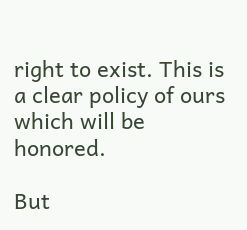right to exist. This is a clear policy of ours which will be honored.

But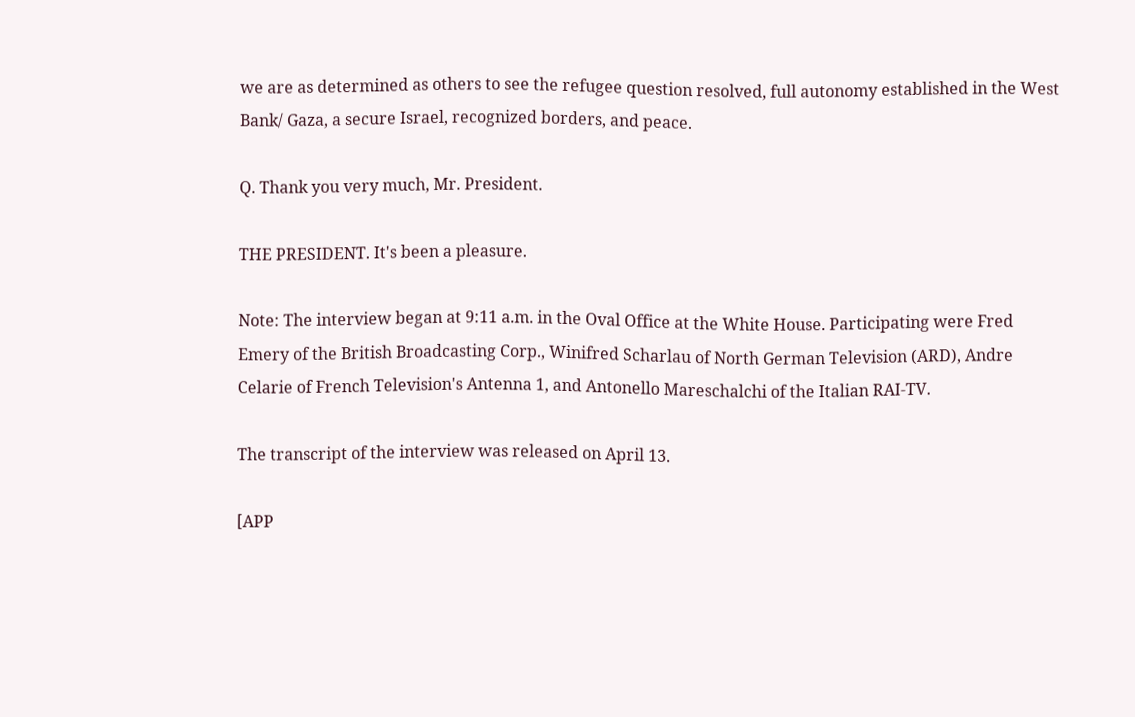we are as determined as others to see the refugee question resolved, full autonomy established in the West Bank/ Gaza, a secure Israel, recognized borders, and peace.

Q. Thank you very much, Mr. President.

THE PRESIDENT. It's been a pleasure.

Note: The interview began at 9:11 a.m. in the Oval Office at the White House. Participating were Fred Emery of the British Broadcasting Corp., Winifred Scharlau of North German Television (ARD), Andre Celarie of French Television's Antenna 1, and Antonello Mareschalchi of the Italian RAI-TV.

The transcript of the interview was released on April 13.

[APP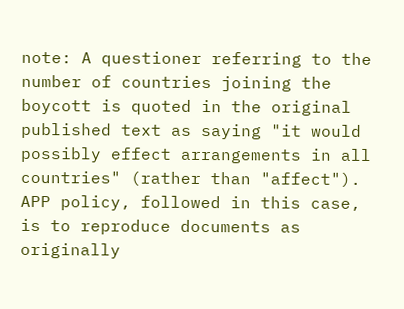note: A questioner referring to the number of countries joining the boycott is quoted in the original published text as saying "it would possibly effect arrangements in all countries" (rather than "affect"). APP policy, followed in this case, is to reproduce documents as originally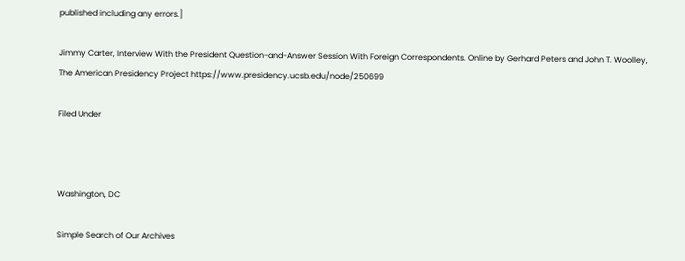published including any errors.]

Jimmy Carter, Interview With the President Question-and-Answer Session With Foreign Correspondents. Online by Gerhard Peters and John T. Woolley, The American Presidency Project https://www.presidency.ucsb.edu/node/250699

Filed Under



Washington, DC

Simple Search of Our Archives